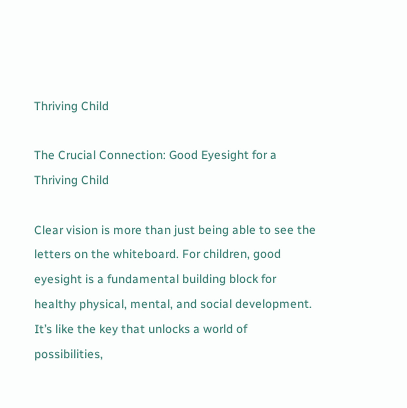Thriving Child

The Crucial Connection: Good Eyesight for a Thriving Child

Clear vision is more than just being able to see the letters on the whiteboard. For children, good eyesight is a fundamental building block for healthy physical, mental, and social development. It’s like the key that unlocks a world of possibilities,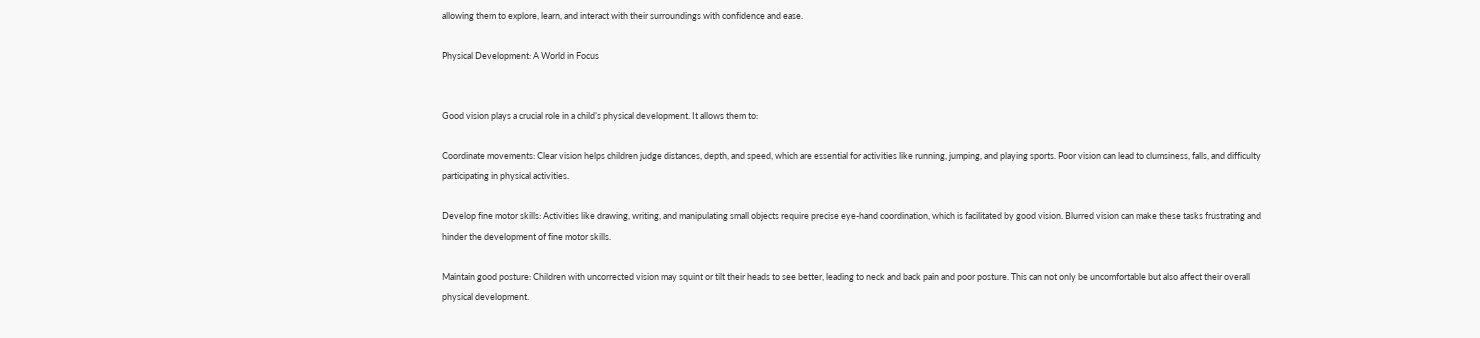allowing them to explore, learn, and interact with their surroundings with confidence and ease.

Physical Development: A World in Focus


Good vision plays a crucial role in a child’s physical development. It allows them to:

Coordinate movements: Clear vision helps children judge distances, depth, and speed, which are essential for activities like running, jumping, and playing sports. Poor vision can lead to clumsiness, falls, and difficulty participating in physical activities.

Develop fine motor skills: Activities like drawing, writing, and manipulating small objects require precise eye-hand coordination, which is facilitated by good vision. Blurred vision can make these tasks frustrating and hinder the development of fine motor skills.

Maintain good posture: Children with uncorrected vision may squint or tilt their heads to see better, leading to neck and back pain and poor posture. This can not only be uncomfortable but also affect their overall physical development.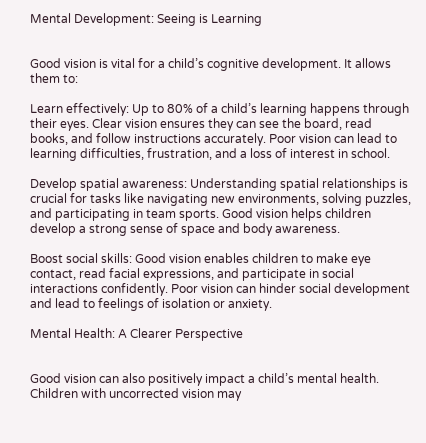Mental Development: Seeing is Learning


Good vision is vital for a child’s cognitive development. It allows them to:

Learn effectively: Up to 80% of a child’s learning happens through their eyes. Clear vision ensures they can see the board, read books, and follow instructions accurately. Poor vision can lead to learning difficulties, frustration, and a loss of interest in school.

Develop spatial awareness: Understanding spatial relationships is crucial for tasks like navigating new environments, solving puzzles, and participating in team sports. Good vision helps children develop a strong sense of space and body awareness.

Boost social skills: Good vision enables children to make eye contact, read facial expressions, and participate in social interactions confidently. Poor vision can hinder social development and lead to feelings of isolation or anxiety.

Mental Health: A Clearer Perspective


Good vision can also positively impact a child’s mental health. Children with uncorrected vision may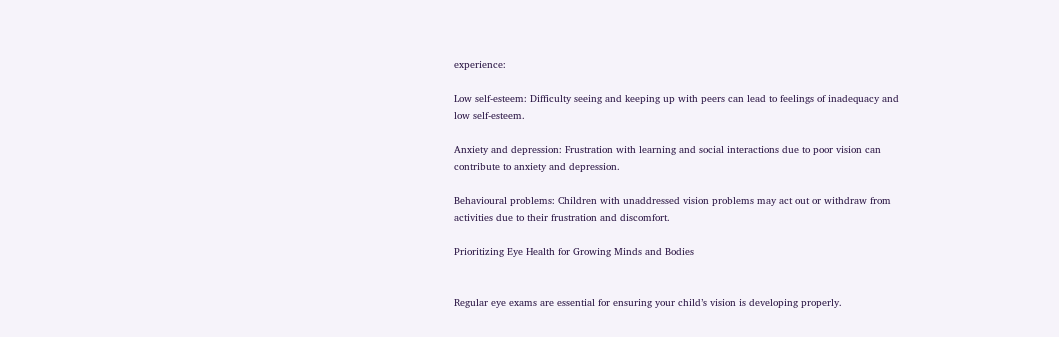experience:

Low self-esteem: Difficulty seeing and keeping up with peers can lead to feelings of inadequacy and low self-esteem.

Anxiety and depression: Frustration with learning and social interactions due to poor vision can contribute to anxiety and depression.

Behavioural problems: Children with unaddressed vision problems may act out or withdraw from activities due to their frustration and discomfort.

Prioritizing Eye Health for Growing Minds and Bodies


Regular eye exams are essential for ensuring your child’s vision is developing properly.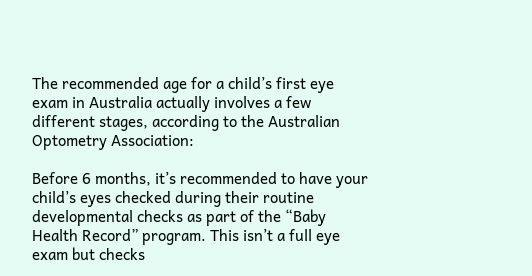The recommended age for a child’s first eye exam in Australia actually involves a few different stages, according to the Australian Optometry Association:

Before 6 months, it’s recommended to have your child’s eyes checked during their routine developmental checks as part of the “Baby Health Record” program. This isn’t a full eye exam but checks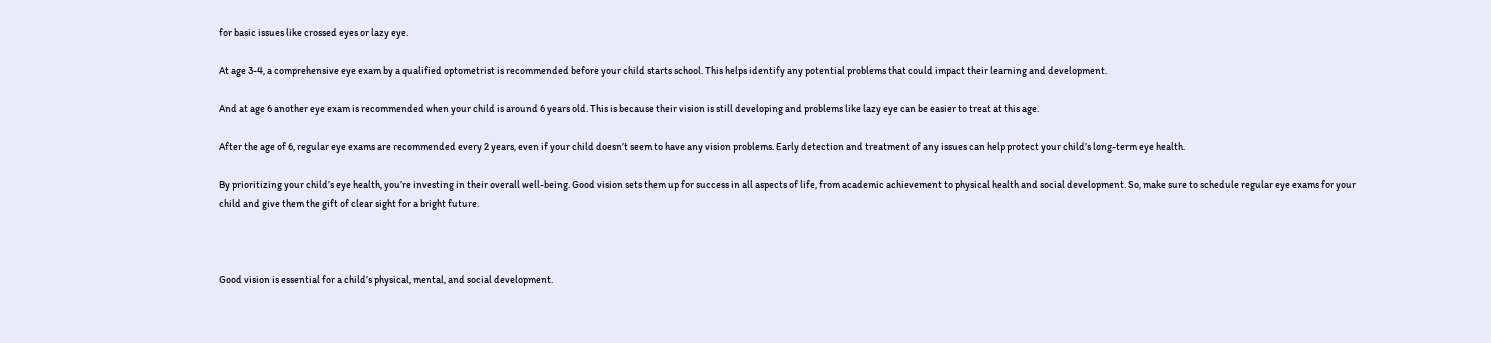for basic issues like crossed eyes or lazy eye.

At age 3-4, a comprehensive eye exam by a qualified optometrist is recommended before your child starts school. This helps identify any potential problems that could impact their learning and development.

And at age 6 another eye exam is recommended when your child is around 6 years old. This is because their vision is still developing and problems like lazy eye can be easier to treat at this age.

After the age of 6, regular eye exams are recommended every 2 years, even if your child doesn’t seem to have any vision problems. Early detection and treatment of any issues can help protect your child’s long-term eye health.

By prioritizing your child’s eye health, you’re investing in their overall well-being. Good vision sets them up for success in all aspects of life, from academic achievement to physical health and social development. So, make sure to schedule regular eye exams for your child and give them the gift of clear sight for a bright future.



Good vision is essential for a child’s physical, mental, and social development.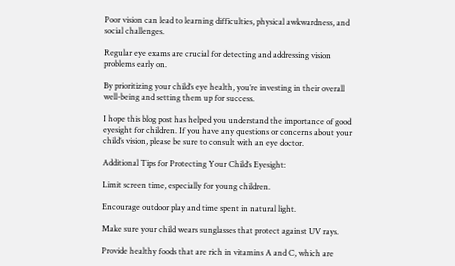Poor vision can lead to learning difficulties, physical awkwardness, and social challenges.

Regular eye exams are crucial for detecting and addressing vision problems early on.

By prioritizing your child’s eye health, you’re investing in their overall well-being and setting them up for success.

I hope this blog post has helped you understand the importance of good eyesight for children. If you have any questions or concerns about your child’s vision, please be sure to consult with an eye doctor.

Additional Tips for Protecting Your Child’s Eyesight:

Limit screen time, especially for young children.

Encourage outdoor play and time spent in natural light.

Make sure your child wears sunglasses that protect against UV rays.

Provide healthy foods that are rich in vitamins A and C, which are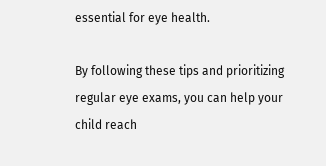essential for eye health.

By following these tips and prioritizing regular eye exams, you can help your child reach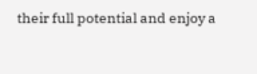their full potential and enjoy a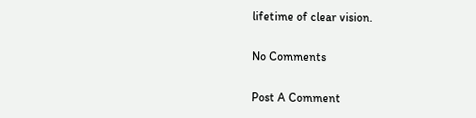lifetime of clear vision.

No Comments

Post A Comment